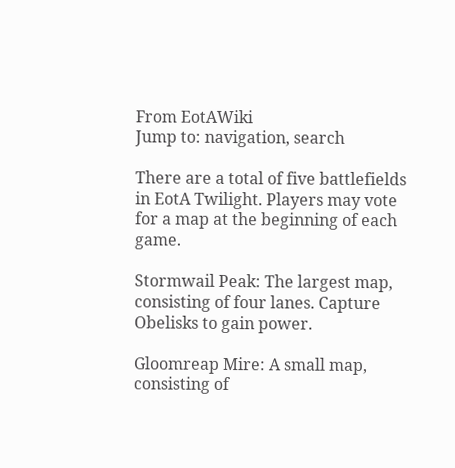From EotAWiki
Jump to: navigation, search

There are a total of five battlefields in EotA Twilight. Players may vote for a map at the beginning of each game.

Stormwail Peak: The largest map, consisting of four lanes. Capture Obelisks to gain power.

Gloomreap Mire: A small map, consisting of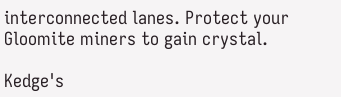interconnected lanes. Protect your Gloomite miners to gain crystal.

Kedge's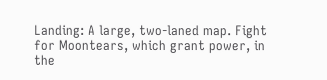Landing: A large, two-laned map. Fight for Moontears, which grant power, in the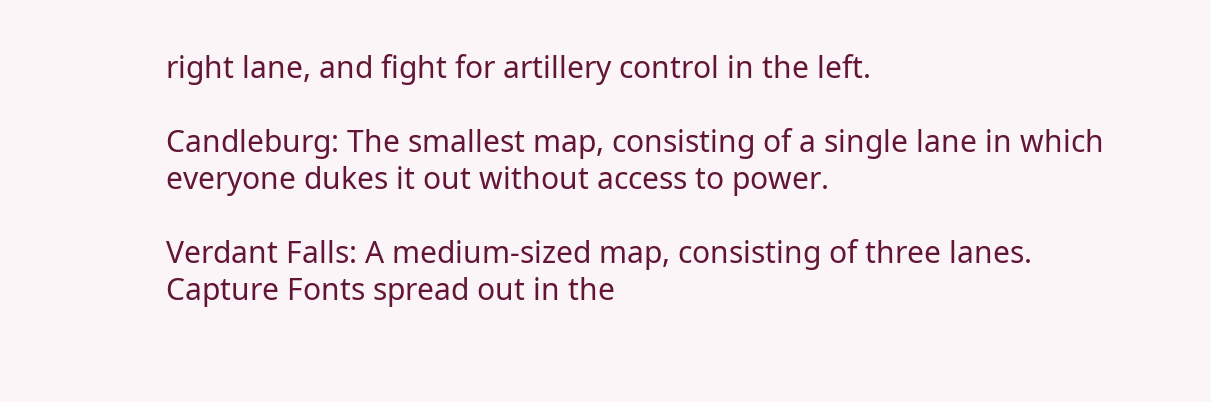right lane, and fight for artillery control in the left.

Candleburg: The smallest map, consisting of a single lane in which everyone dukes it out without access to power.

Verdant Falls: A medium-sized map, consisting of three lanes. Capture Fonts spread out in the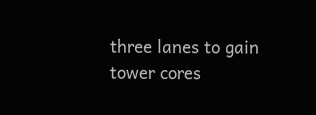three lanes to gain tower cores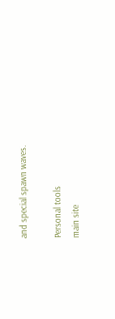and special spawn waves.

Personal tools
main site